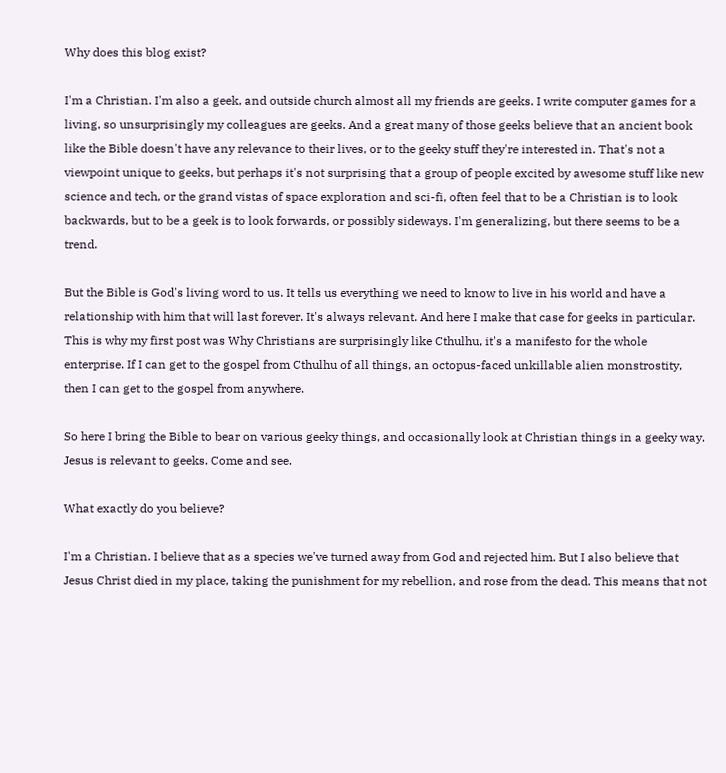Why does this blog exist?

I'm a Christian. I'm also a geek, and outside church almost all my friends are geeks. I write computer games for a living, so unsurprisingly my colleagues are geeks. And a great many of those geeks believe that an ancient book like the Bible doesn't have any relevance to their lives, or to the geeky stuff they're interested in. That's not a viewpoint unique to geeks, but perhaps it's not surprising that a group of people excited by awesome stuff like new science and tech, or the grand vistas of space exploration and sci-fi, often feel that to be a Christian is to look backwards, but to be a geek is to look forwards, or possibly sideways. I'm generalizing, but there seems to be a trend.

But the Bible is God's living word to us. It tells us everything we need to know to live in his world and have a relationship with him that will last forever. It's always relevant. And here I make that case for geeks in particular. This is why my first post was Why Christians are surprisingly like Cthulhu, it's a manifesto for the whole enterprise. If I can get to the gospel from Cthulhu of all things, an octopus-faced unkillable alien monstrostity, then I can get to the gospel from anywhere.

So here I bring the Bible to bear on various geeky things, and occasionally look at Christian things in a geeky way. Jesus is relevant to geeks. Come and see.

What exactly do you believe?

I'm a Christian. I believe that as a species we've turned away from God and rejected him. But I also believe that Jesus Christ died in my place, taking the punishment for my rebellion, and rose from the dead. This means that not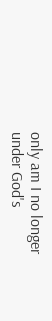only am I no longer under God's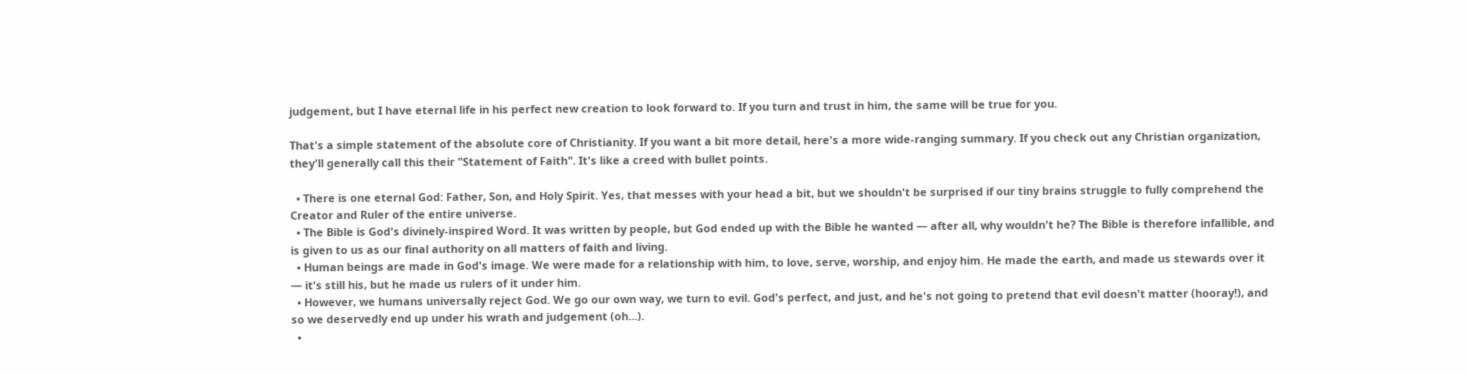judgement, but I have eternal life in his perfect new creation to look forward to. If you turn and trust in him, the same will be true for you.

That's a simple statement of the absolute core of Christianity. If you want a bit more detail, here's a more wide-ranging summary. If you check out any Christian organization, they'll generally call this their "Statement of Faith". It's like a creed with bullet points.

  • There is one eternal God: Father, Son, and Holy Spirit. Yes, that messes with your head a bit, but we shouldn't be surprised if our tiny brains struggle to fully comprehend the Creator and Ruler of the entire universe.
  • The Bible is God's divinely-inspired Word. It was written by people, but God ended up with the Bible he wanted — after all, why wouldn't he? The Bible is therefore infallible, and is given to us as our final authority on all matters of faith and living.
  • Human beings are made in God's image. We were made for a relationship with him, to love, serve, worship, and enjoy him. He made the earth, and made us stewards over it — it's still his, but he made us rulers of it under him.
  • However, we humans universally reject God. We go our own way, we turn to evil. God's perfect, and just, and he's not going to pretend that evil doesn't matter (hooray!), and so we deservedly end up under his wrath and judgement (oh...).
  •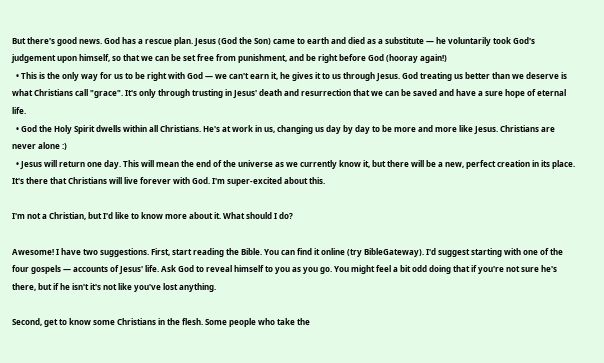But there's good news. God has a rescue plan. Jesus (God the Son) came to earth and died as a substitute — he voluntarily took God's judgement upon himself, so that we can be set free from punishment, and be right before God (hooray again!)
  • This is the only way for us to be right with God — we can't earn it, he gives it to us through Jesus. God treating us better than we deserve is what Christians call "grace". It's only through trusting in Jesus' death and resurrection that we can be saved and have a sure hope of eternal life.
  • God the Holy Spirit dwells within all Christians. He's at work in us, changing us day by day to be more and more like Jesus. Christians are never alone :)
  • Jesus will return one day. This will mean the end of the universe as we currently know it, but there will be a new, perfect creation in its place. It's there that Christians will live forever with God. I'm super-excited about this.

I'm not a Christian, but I'd like to know more about it. What should I do?

Awesome! I have two suggestions. First, start reading the Bible. You can find it online (try BibleGateway). I'd suggest starting with one of the four gospels — accounts of Jesus' life. Ask God to reveal himself to you as you go. You might feel a bit odd doing that if you're not sure he's there, but if he isn't it's not like you've lost anything.

Second, get to know some Christians in the flesh. Some people who take the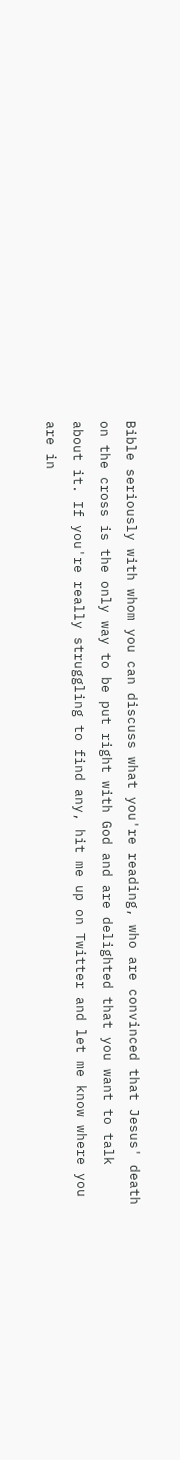Bible seriously with whom you can discuss what you're reading, who are convinced that Jesus' death on the cross is the only way to be put right with God and are delighted that you want to talk about it. If you're really struggling to find any, hit me up on Twitter and let me know where you are in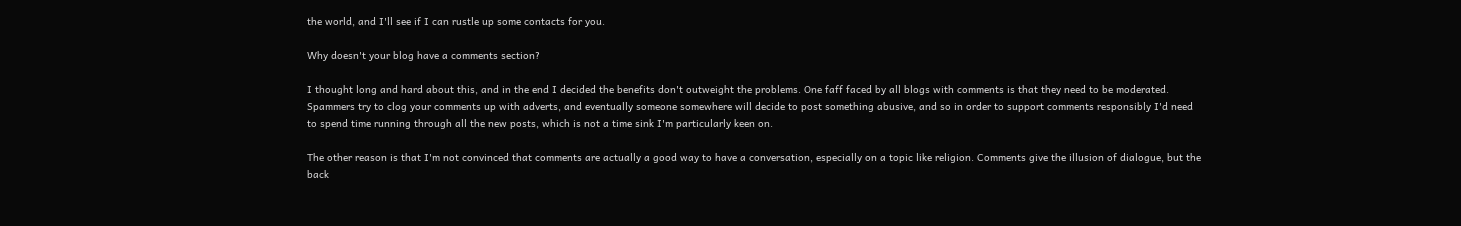the world, and I'll see if I can rustle up some contacts for you.

Why doesn't your blog have a comments section?

I thought long and hard about this, and in the end I decided the benefits don't outweight the problems. One faff faced by all blogs with comments is that they need to be moderated. Spammers try to clog your comments up with adverts, and eventually someone somewhere will decide to post something abusive, and so in order to support comments responsibly I'd need to spend time running through all the new posts, which is not a time sink I'm particularly keen on.

The other reason is that I'm not convinced that comments are actually a good way to have a conversation, especially on a topic like religion. Comments give the illusion of dialogue, but the back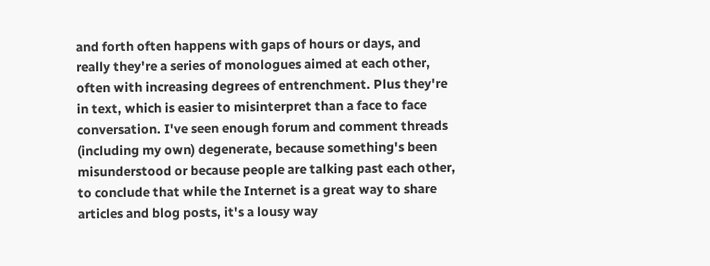and forth often happens with gaps of hours or days, and really they're a series of monologues aimed at each other, often with increasing degrees of entrenchment. Plus they're in text, which is easier to misinterpret than a face to face conversation. I've seen enough forum and comment threads (including my own) degenerate, because something's been misunderstood or because people are talking past each other, to conclude that while the Internet is a great way to share articles and blog posts, it's a lousy way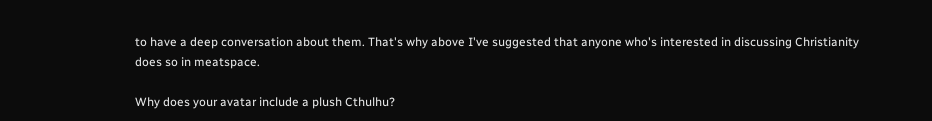to have a deep conversation about them. That's why above I've suggested that anyone who's interested in discussing Christianity does so in meatspace.

Why does your avatar include a plush Cthulhu?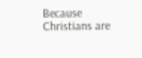Because Christians are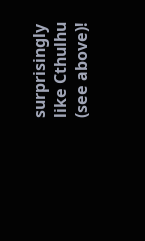surprisingly like Cthulhu (see above)!